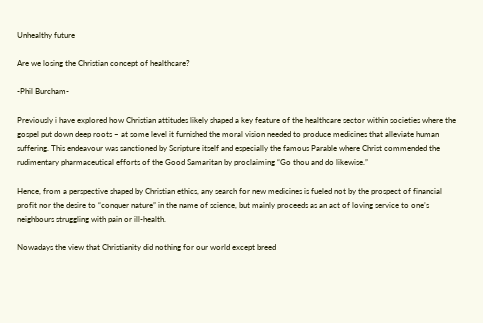Unhealthy future

Are we losing the Christian concept of healthcare?

-Phil Burcham-

Previously i have explored how Christian attitudes likely shaped a key feature of the healthcare sector within societies where the gospel put down deep roots – at some level it furnished the moral vision needed to produce medicines that alleviate human suffering. This endeavour was sanctioned by Scripture itself and especially the famous Parable where Christ commended the rudimentary pharmaceutical efforts of the Good Samaritan by proclaiming “Go thou and do likewise.”

Hence, from a perspective shaped by Christian ethics, any search for new medicines is fueled not by the prospect of financial profit nor the desire to “conquer nature” in the name of science, but mainly proceeds as an act of loving service to one’s neighbours struggling with pain or ill-health.

Nowadays the view that Christianity did nothing for our world except breed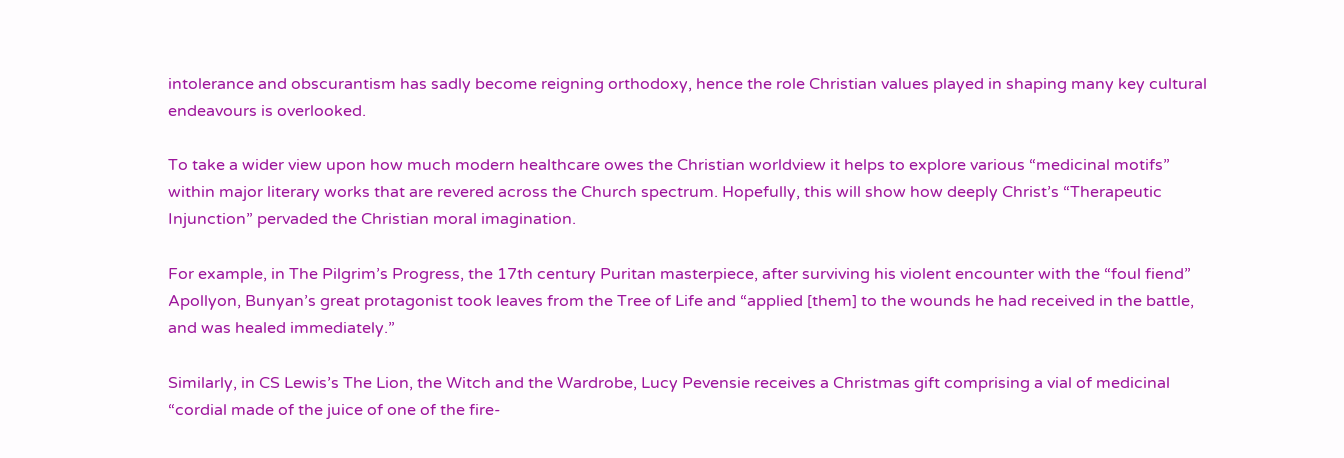intolerance and obscurantism has sadly become reigning orthodoxy, hence the role Christian values played in shaping many key cultural endeavours is overlooked.

To take a wider view upon how much modern healthcare owes the Christian worldview it helps to explore various “medicinal motifs” within major literary works that are revered across the Church spectrum. Hopefully, this will show how deeply Christ’s “Therapeutic Injunction” pervaded the Christian moral imagination.

For example, in The Pilgrim’s Progress, the 17th century Puritan masterpiece, after surviving his violent encounter with the “foul fiend” Apollyon, Bunyan’s great protagonist took leaves from the Tree of Life and “applied [them] to the wounds he had received in the battle, and was healed immediately.”

Similarly, in CS Lewis’s The Lion, the Witch and the Wardrobe, Lucy Pevensie receives a Christmas gift comprising a vial of medicinal “cordial made of the juice of one of the fire-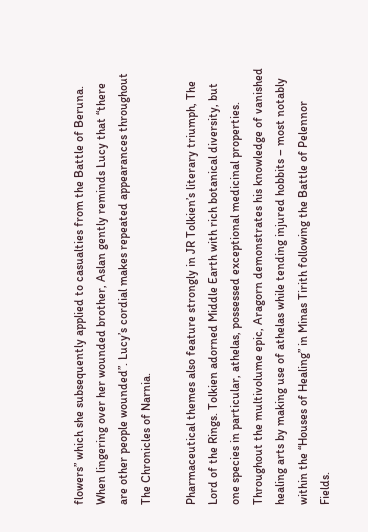flowers” which she subsequently applied to casualties from the Battle of Beruna. When lingering over her wounded brother, Aslan gently reminds Lucy that “there are other people wounded”. Lucy’s cordial makes repeated appearances throughout The Chronicles of Narnia.

Pharmaceutical themes also feature strongly in JR Tolkien’s literary triumph, The Lord of the Rings. Tolkien adorned Middle Earth with rich botanical diversity, but one species in particular, athelas, possessed exceptional medicinal properties. Throughout the multivolume epic, Aragorn demonstrates his knowledge of vanished healing arts by making use of athelas while tending injured hobbits – most notably within the “Houses of Healing” in Minas Tirith following the Battle of Pelennor Fields.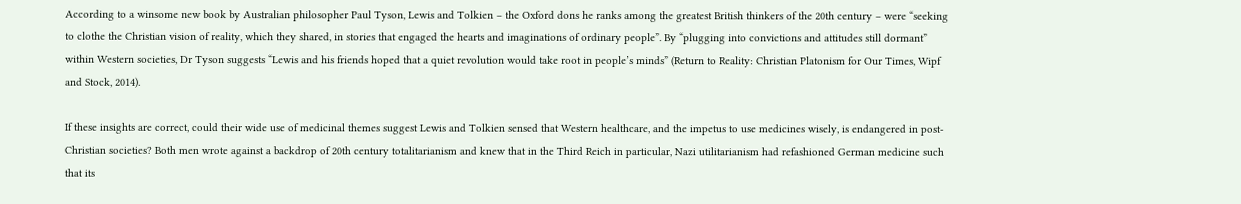According to a winsome new book by Australian philosopher Paul Tyson, Lewis and Tolkien – the Oxford dons he ranks among the greatest British thinkers of the 20th century – were “seeking to clothe the Christian vision of reality, which they shared, in stories that engaged the hearts and imaginations of ordinary people”. By “plugging into convictions and attitudes still dormant” within Western societies, Dr Tyson suggests “Lewis and his friends hoped that a quiet revolution would take root in people’s minds” (Return to Reality: Christian Platonism for Our Times, Wipf and Stock, 2014).

If these insights are correct, could their wide use of medicinal themes suggest Lewis and Tolkien sensed that Western healthcare, and the impetus to use medicines wisely, is endangered in post-Christian societies? Both men wrote against a backdrop of 20th century totalitarianism and knew that in the Third Reich in particular, Nazi utilitarianism had refashioned German medicine such that its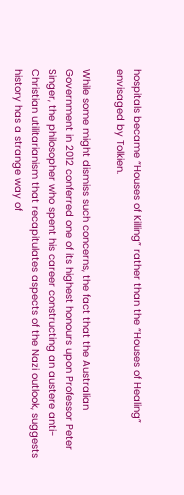hospitals became “Houses of Killing” rather than the “Houses of Healing” envisaged by Tolkien.

While some might dismiss such concerns, the fact that the Australian Government in 2012 conferred one of its highest honours upon Professor Peter Singer, the philosopher who spent his career constructing an austere anti- Christian utilitarianism that recapitulates aspects of the Nazi outlook, suggests history has a strange way of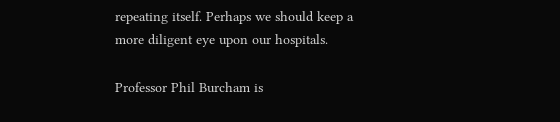repeating itself. Perhaps we should keep a more diligent eye upon our hospitals.

Professor Phil Burcham is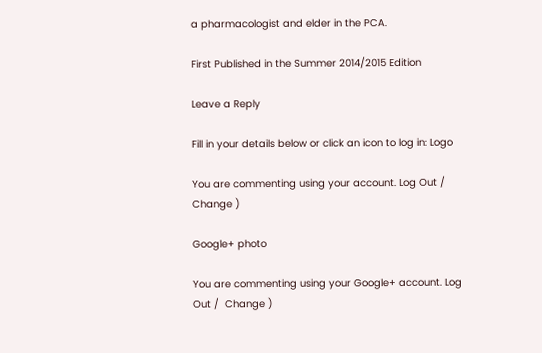a pharmacologist and elder in the PCA.

First Published in the Summer 2014/2015 Edition

Leave a Reply

Fill in your details below or click an icon to log in: Logo

You are commenting using your account. Log Out /  Change )

Google+ photo

You are commenting using your Google+ account. Log Out /  Change )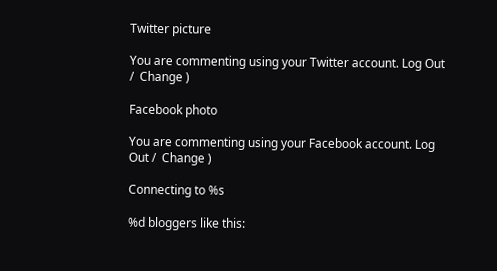Twitter picture

You are commenting using your Twitter account. Log Out /  Change )

Facebook photo

You are commenting using your Facebook account. Log Out /  Change )

Connecting to %s

%d bloggers like this: